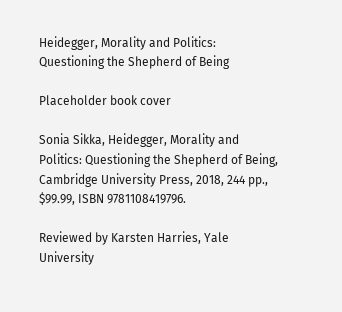Heidegger, Morality and Politics: Questioning the Shepherd of Being

Placeholder book cover

Sonia Sikka, Heidegger, Morality and Politics: Questioning the Shepherd of Being, Cambridge University Press, 2018, 244 pp., $99.99, ISBN 9781108419796.

Reviewed by Karsten Harries, Yale University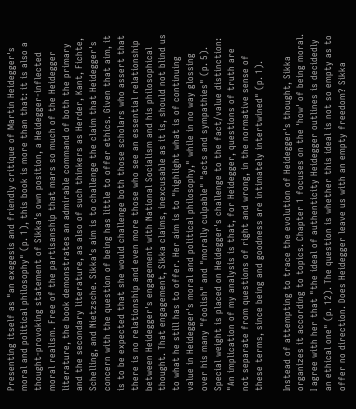Presenting itself as "an exegesis and friendly critique of Martin Heidegger's moral and political philosophy" (p. 1), this book is more than that: it is also a thought-provoking statement of Sikka's own position, a Heidegger-inflected moral realism. Free of the partisanship that mars so much of the Heidegger literature, the book demonstrates an admirable command of both the primary and the secondary literature, as also of such thinkers as Herder, Kant, Fichte, Schelling, and Nietzsche. Sikka's aim is to challenge the claim that Heidegger's concern with the question of being has little to offer ethics. Given that aim, it is to be expected that she would challenge both those scholars who assert that there is no relationship and even more those who see an essential relationship between Heidegger's engagement with National Socialism and his philosophical thought. That engagement, Sikka claims, inexcusable as it is, should not blind us to what he still has to offer. Her aim is to "highlight what is of continuing value in Heidegger's moral and political philosophy," while in no way glossing over his many "foolish" and "morally culpable" "acts and sympathies" (p. 5). Special weight is placed on Heidegger's challenge to the fact/value distinction: "An implication of my analysis is that, for Heidegger, questions of truth are not separate from questions of right and wrong, in the normative sense of these terms, since being and goodness are intimately intertwined" (p. 1).

Instead of attempting to trace the evolution of Heidegger's thought, Sikka organizes it according to topics. Chapter 1 focuses on the 'how' of being moral. I agree with her that "the ideal of authenticity Heidegger outlines is decidedly an ethical one" (p. 12). The question is whether this ideal is not so empty as to offer no direction. Does Heidegger leave us with an empty freedom? Sikka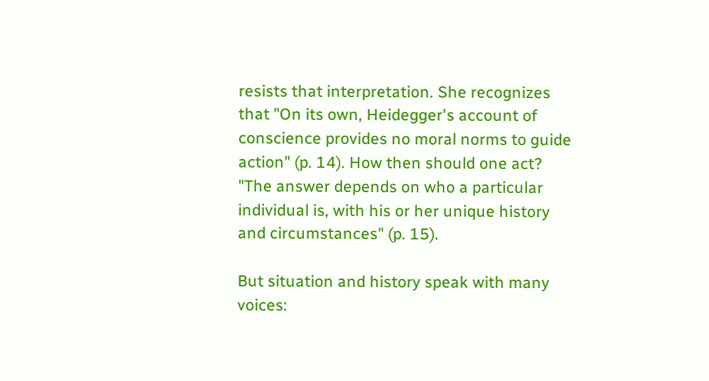resists that interpretation. She recognizes that "On its own, Heidegger's account of conscience provides no moral norms to guide action" (p. 14). How then should one act? "The answer depends on who a particular individual is, with his or her unique history and circumstances" (p. 15).

But situation and history speak with many voices: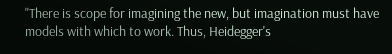"There is scope for imagining the new, but imagination must have models with which to work. Thus, Heidegger's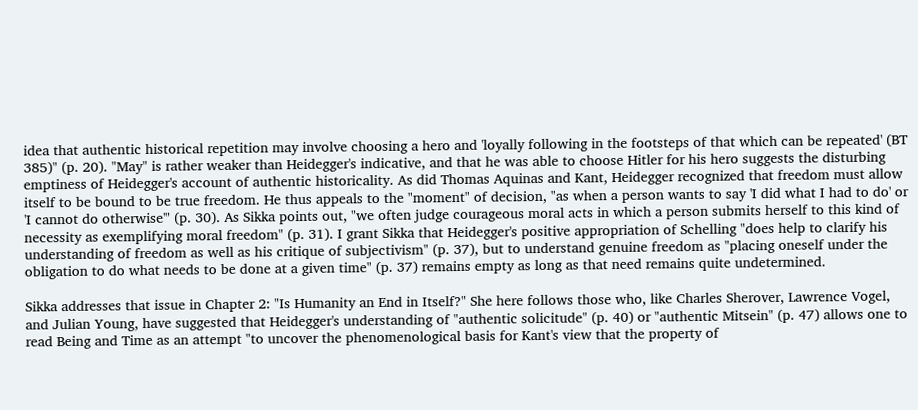idea that authentic historical repetition may involve choosing a hero and 'loyally following in the footsteps of that which can be repeated' (BT 385)" (p. 20). "May" is rather weaker than Heidegger's indicative, and that he was able to choose Hitler for his hero suggests the disturbing emptiness of Heidegger's account of authentic historicality. As did Thomas Aquinas and Kant, Heidegger recognized that freedom must allow itself to be bound to be true freedom. He thus appeals to the "moment" of decision, "as when a person wants to say 'I did what I had to do' or 'I cannot do otherwise'" (p. 30). As Sikka points out, "we often judge courageous moral acts in which a person submits herself to this kind of necessity as exemplifying moral freedom" (p. 31). I grant Sikka that Heidegger's positive appropriation of Schelling "does help to clarify his understanding of freedom as well as his critique of subjectivism" (p. 37), but to understand genuine freedom as "placing oneself under the obligation to do what needs to be done at a given time" (p. 37) remains empty as long as that need remains quite undetermined.

Sikka addresses that issue in Chapter 2: "Is Humanity an End in Itself?" She here follows those who, like Charles Sherover, Lawrence Vogel, and Julian Young, have suggested that Heidegger's understanding of "authentic solicitude" (p. 40) or "authentic Mitsein" (p. 47) allows one to read Being and Time as an attempt "to uncover the phenomenological basis for Kant's view that the property of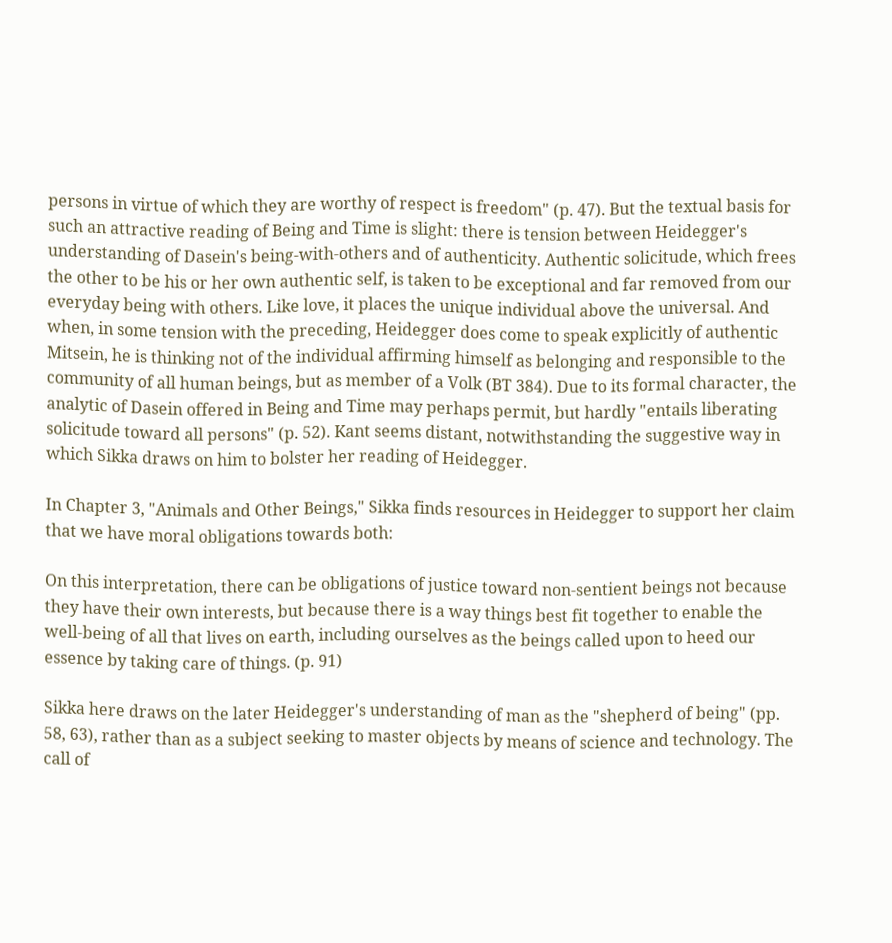persons in virtue of which they are worthy of respect is freedom" (p. 47). But the textual basis for such an attractive reading of Being and Time is slight: there is tension between Heidegger's understanding of Dasein's being-with-others and of authenticity. Authentic solicitude, which frees the other to be his or her own authentic self, is taken to be exceptional and far removed from our everyday being with others. Like love, it places the unique individual above the universal. And when, in some tension with the preceding, Heidegger does come to speak explicitly of authentic Mitsein, he is thinking not of the individual affirming himself as belonging and responsible to the community of all human beings, but as member of a Volk (BT 384). Due to its formal character, the analytic of Dasein offered in Being and Time may perhaps permit, but hardly "entails liberating solicitude toward all persons" (p. 52). Kant seems distant, notwithstanding the suggestive way in which Sikka draws on him to bolster her reading of Heidegger.

In Chapter 3, "Animals and Other Beings," Sikka finds resources in Heidegger to support her claim that we have moral obligations towards both:

On this interpretation, there can be obligations of justice toward non-sentient beings not because they have their own interests, but because there is a way things best fit together to enable the well-being of all that lives on earth, including ourselves as the beings called upon to heed our essence by taking care of things. (p. 91)

Sikka here draws on the later Heidegger's understanding of man as the "shepherd of being" (pp. 58, 63), rather than as a subject seeking to master objects by means of science and technology. The call of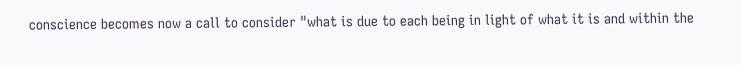conscience becomes now a call to consider "what is due to each being in light of what it is and within the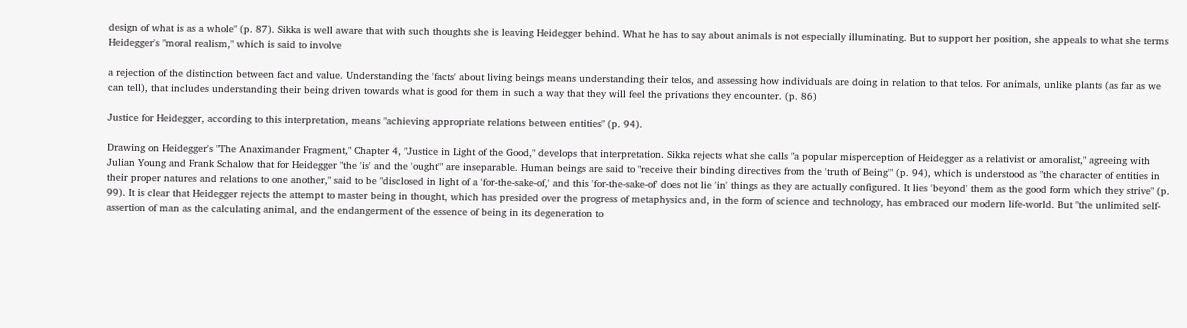design of what is as a whole" (p. 87). Sikka is well aware that with such thoughts she is leaving Heidegger behind. What he has to say about animals is not especially illuminating. But to support her position, she appeals to what she terms Heidegger's "moral realism," which is said to involve

a rejection of the distinction between fact and value. Understanding the 'facts' about living beings means understanding their telos, and assessing how individuals are doing in relation to that telos. For animals, unlike plants (as far as we can tell), that includes understanding their being driven towards what is good for them in such a way that they will feel the privations they encounter. (p. 86)

Justice for Heidegger, according to this interpretation, means "achieving appropriate relations between entities" (p. 94).

Drawing on Heidegger's "The Anaximander Fragment," Chapter 4, "Justice in Light of the Good," develops that interpretation. Sikka rejects what she calls "a popular misperception of Heidegger as a relativist or amoralist," agreeing with Julian Young and Frank Schalow that for Heidegger "the 'is' and the 'ought'" are inseparable. Human beings are said to "receive their binding directives from the 'truth of Being'" (p. 94), which is understood as "the character of entities in their proper natures and relations to one another," said to be "disclosed in light of a 'for-the-sake-of,' and this 'for-the-sake-of' does not lie 'in' things as they are actually configured. It lies 'beyond' them as the good form which they strive" (p. 99). It is clear that Heidegger rejects the attempt to master being in thought, which has presided over the progress of metaphysics and, in the form of science and technology, has embraced our modern life-world. But "the unlimited self-assertion of man as the calculating animal, and the endangerment of the essence of being in its degeneration to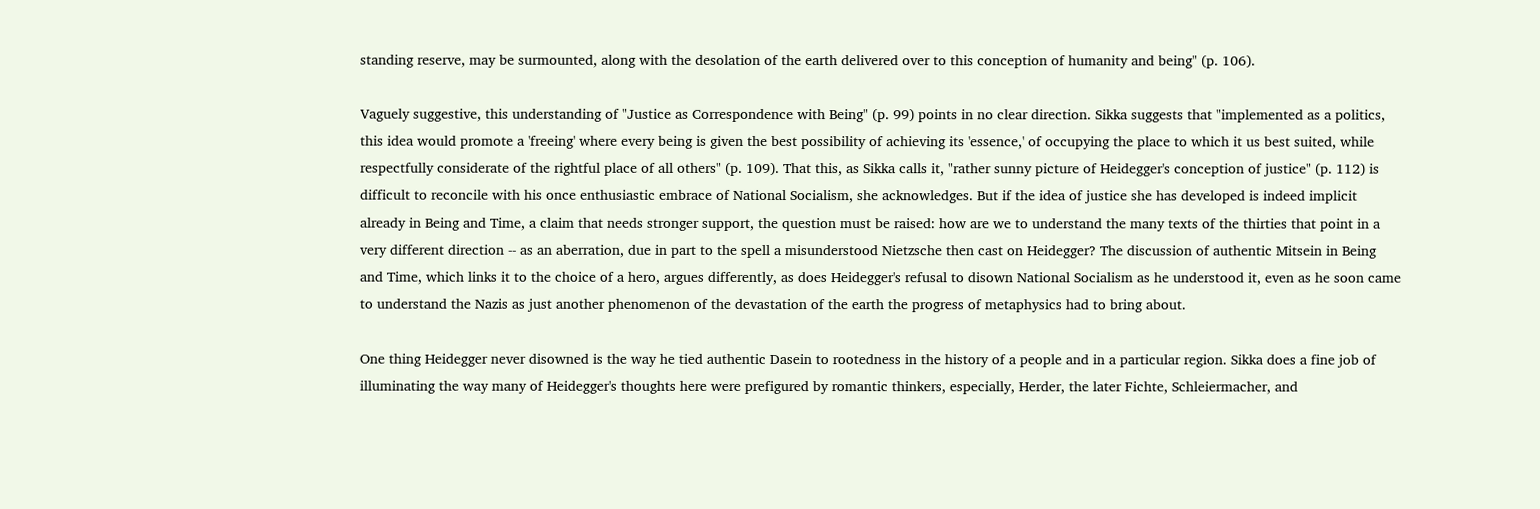standing reserve, may be surmounted, along with the desolation of the earth delivered over to this conception of humanity and being" (p. 106).

Vaguely suggestive, this understanding of "Justice as Correspondence with Being" (p. 99) points in no clear direction. Sikka suggests that "implemented as a politics, this idea would promote a 'freeing' where every being is given the best possibility of achieving its 'essence,' of occupying the place to which it us best suited, while respectfully considerate of the rightful place of all others" (p. 109). That this, as Sikka calls it, "rather sunny picture of Heidegger's conception of justice" (p. 112) is difficult to reconcile with his once enthusiastic embrace of National Socialism, she acknowledges. But if the idea of justice she has developed is indeed implicit already in Being and Time, a claim that needs stronger support, the question must be raised: how are we to understand the many texts of the thirties that point in a very different direction -- as an aberration, due in part to the spell a misunderstood Nietzsche then cast on Heidegger? The discussion of authentic Mitsein in Being and Time, which links it to the choice of a hero, argues differently, as does Heidegger's refusal to disown National Socialism as he understood it, even as he soon came to understand the Nazis as just another phenomenon of the devastation of the earth the progress of metaphysics had to bring about.

One thing Heidegger never disowned is the way he tied authentic Dasein to rootedness in the history of a people and in a particular region. Sikka does a fine job of illuminating the way many of Heidegger's thoughts here were prefigured by romantic thinkers, especially, Herder, the later Fichte, Schleiermacher, and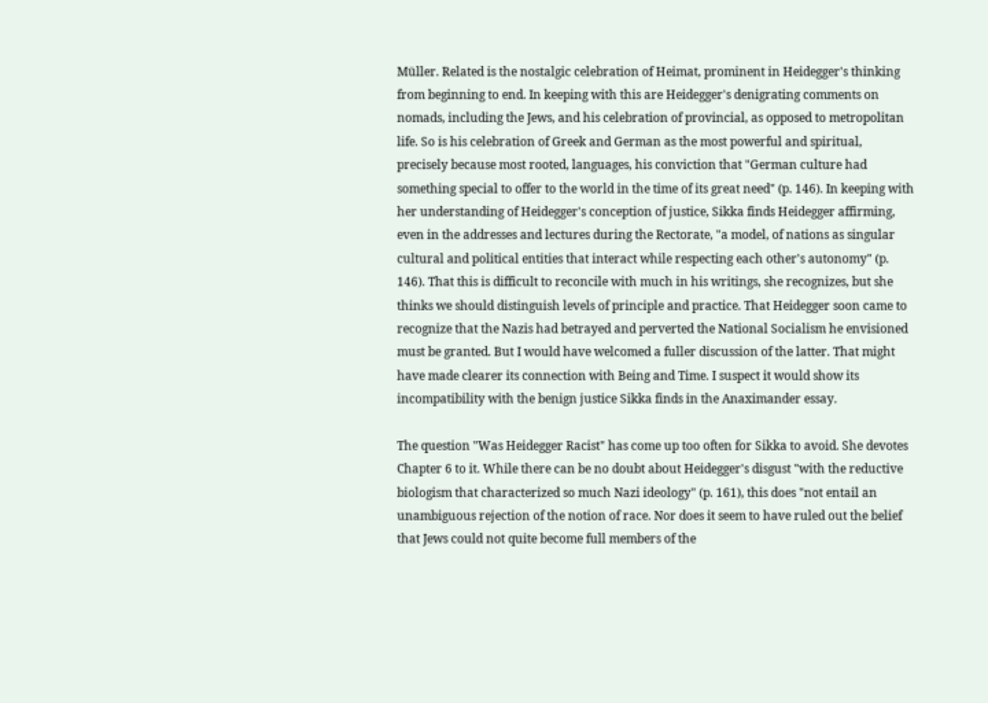Müller. Related is the nostalgic celebration of Heimat, prominent in Heidegger's thinking from beginning to end. In keeping with this are Heidegger's denigrating comments on nomads, including the Jews, and his celebration of provincial, as opposed to metropolitan life. So is his celebration of Greek and German as the most powerful and spiritual, precisely because most rooted, languages, his conviction that "German culture had something special to offer to the world in the time of its great need" (p. 146). In keeping with her understanding of Heidegger's conception of justice, Sikka finds Heidegger affirming, even in the addresses and lectures during the Rectorate, "a model, of nations as singular cultural and political entities that interact while respecting each other's autonomy" (p. 146). That this is difficult to reconcile with much in his writings, she recognizes, but she thinks we should distinguish levels of principle and practice. That Heidegger soon came to recognize that the Nazis had betrayed and perverted the National Socialism he envisioned must be granted. But I would have welcomed a fuller discussion of the latter. That might have made clearer its connection with Being and Time. I suspect it would show its incompatibility with the benign justice Sikka finds in the Anaximander essay.

The question "Was Heidegger Racist" has come up too often for Sikka to avoid. She devotes Chapter 6 to it. While there can be no doubt about Heidegger's disgust "with the reductive biologism that characterized so much Nazi ideology" (p. 161), this does "not entail an unambiguous rejection of the notion of race. Nor does it seem to have ruled out the belief that Jews could not quite become full members of the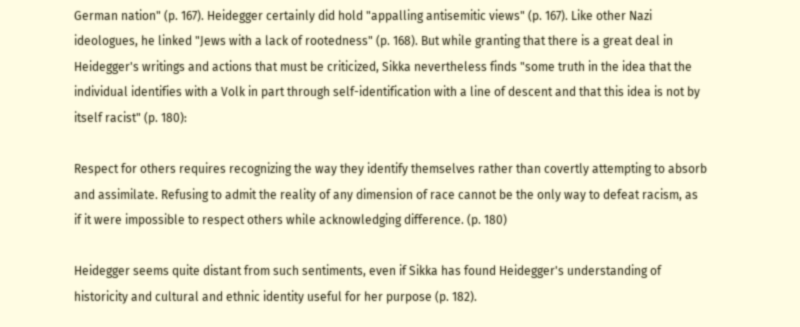German nation" (p. 167). Heidegger certainly did hold "appalling antisemitic views" (p. 167). Like other Nazi ideologues, he linked "Jews with a lack of rootedness" (p. 168). But while granting that there is a great deal in Heidegger's writings and actions that must be criticized, Sikka nevertheless finds "some truth in the idea that the individual identifies with a Volk in part through self-identification with a line of descent and that this idea is not by itself racist" (p. 180):

Respect for others requires recognizing the way they identify themselves rather than covertly attempting to absorb and assimilate. Refusing to admit the reality of any dimension of race cannot be the only way to defeat racism, as if it were impossible to respect others while acknowledging difference. (p. 180)

Heidegger seems quite distant from such sentiments, even if Sikka has found Heidegger's understanding of historicity and cultural and ethnic identity useful for her purpose (p. 182).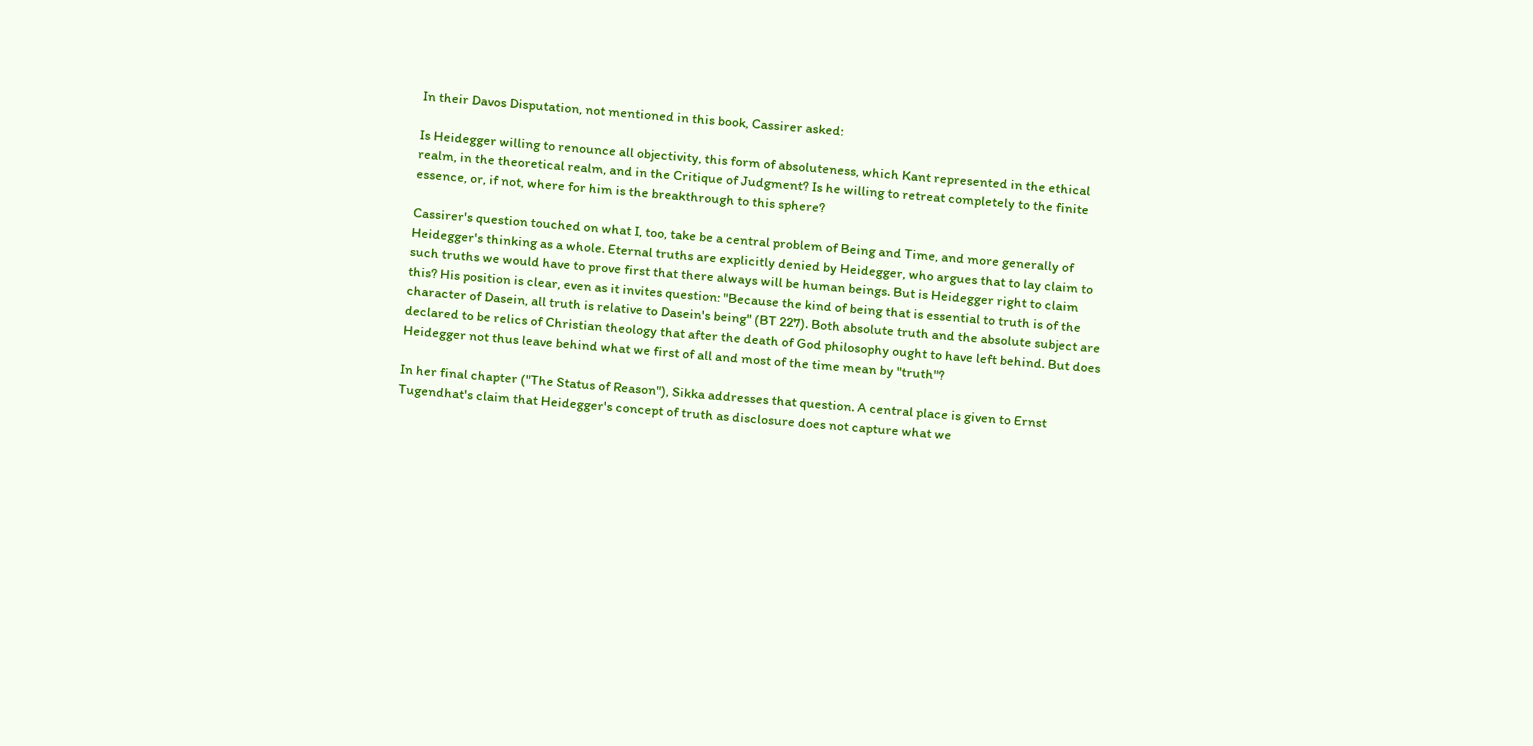In their Davos Disputation, not mentioned in this book, Cassirer asked:

Is Heidegger willing to renounce all objectivity, this form of absoluteness, which Kant represented in the ethical realm, in the theoretical realm, and in the Critique of Judgment? Is he willing to retreat completely to the finite essence, or, if not, where for him is the breakthrough to this sphere?

Cassirer's question touched on what I, too, take be a central problem of Being and Time, and more generally of Heidegger's thinking as a whole. Eternal truths are explicitly denied by Heidegger, who argues that to lay claim to such truths we would have to prove first that there always will be human beings. But is Heidegger right to claim this? His position is clear, even as it invites question: "Because the kind of being that is essential to truth is of the character of Dasein, all truth is relative to Dasein's being" (BT 227). Both absolute truth and the absolute subject are declared to be relics of Christian theology that after the death of God philosophy ought to have left behind. But does Heidegger not thus leave behind what we first of all and most of the time mean by "truth"?

In her final chapter ("The Status of Reason"), Sikka addresses that question. A central place is given to Ernst Tugendhat's claim that Heidegger's concept of truth as disclosure does not capture what we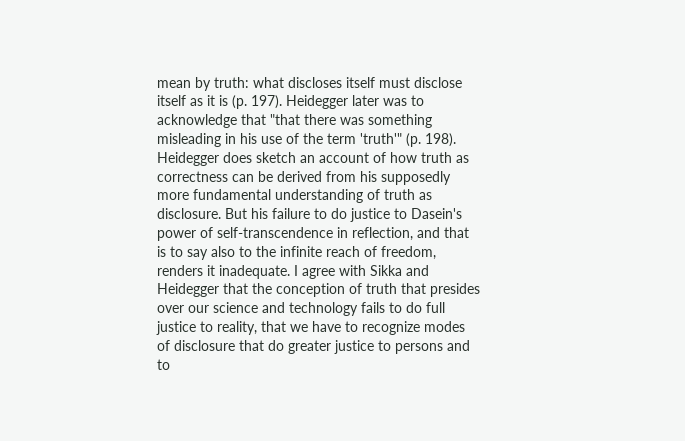mean by truth: what discloses itself must disclose itself as it is (p. 197). Heidegger later was to acknowledge that "that there was something misleading in his use of the term 'truth'" (p. 198). Heidegger does sketch an account of how truth as correctness can be derived from his supposedly more fundamental understanding of truth as disclosure. But his failure to do justice to Dasein's power of self-transcendence in reflection, and that is to say also to the infinite reach of freedom, renders it inadequate. I agree with Sikka and Heidegger that the conception of truth that presides over our science and technology fails to do full justice to reality, that we have to recognize modes of disclosure that do greater justice to persons and to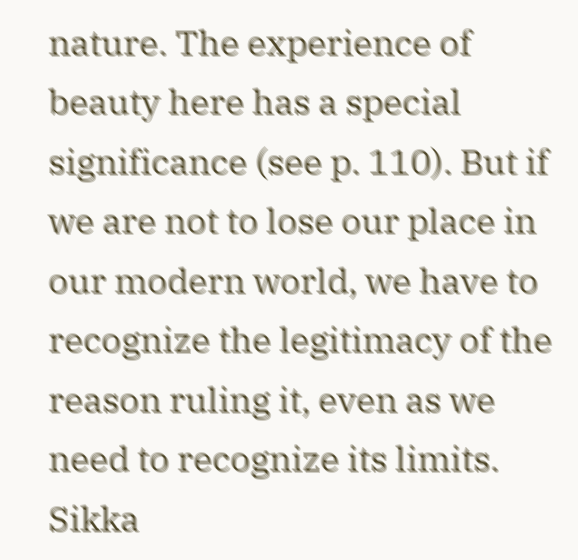nature. The experience of beauty here has a special significance (see p. 110). But if we are not to lose our place in our modern world, we have to recognize the legitimacy of the reason ruling it, even as we need to recognize its limits. Sikka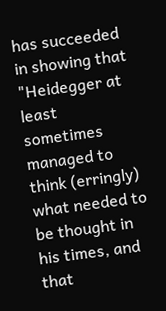has succeeded in showing that "Heidegger at least sometimes managed to think (erringly) what needed to be thought in his times, and that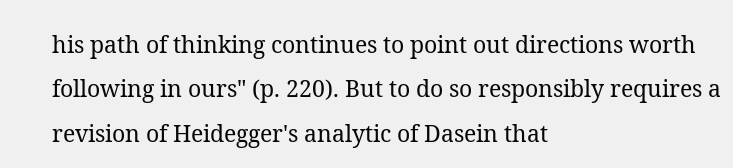his path of thinking continues to point out directions worth following in ours" (p. 220). But to do so responsibly requires a revision of Heidegger's analytic of Dasein that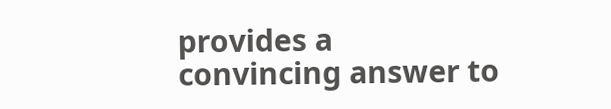provides a convincing answer to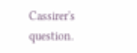Cassirer's question.